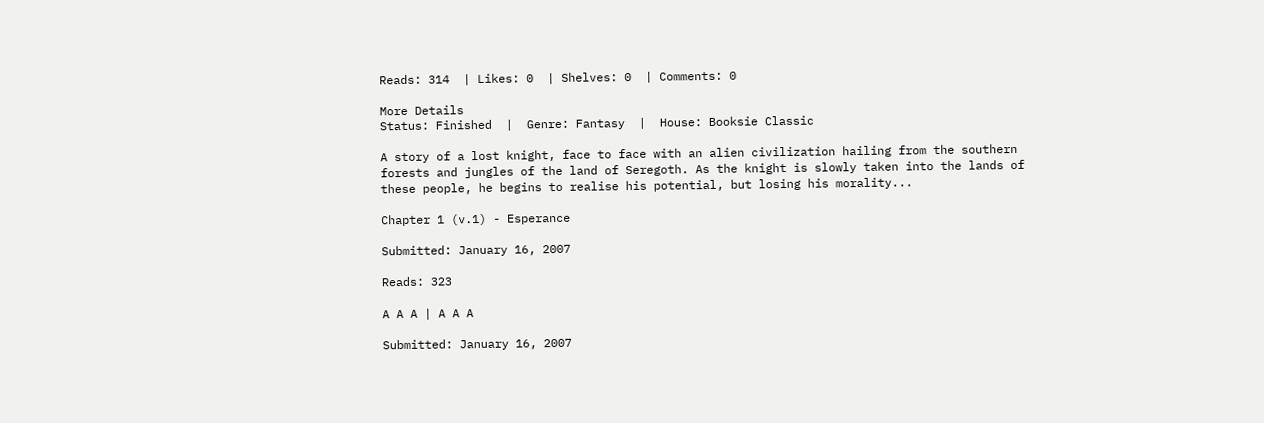Reads: 314  | Likes: 0  | Shelves: 0  | Comments: 0

More Details
Status: Finished  |  Genre: Fantasy  |  House: Booksie Classic

A story of a lost knight, face to face with an alien civilization hailing from the southern forests and jungles of the land of Seregoth. As the knight is slowly taken into the lands of these people, he begins to realise his potential, but losing his morality...

Chapter 1 (v.1) - Esperance

Submitted: January 16, 2007

Reads: 323

A A A | A A A

Submitted: January 16, 2007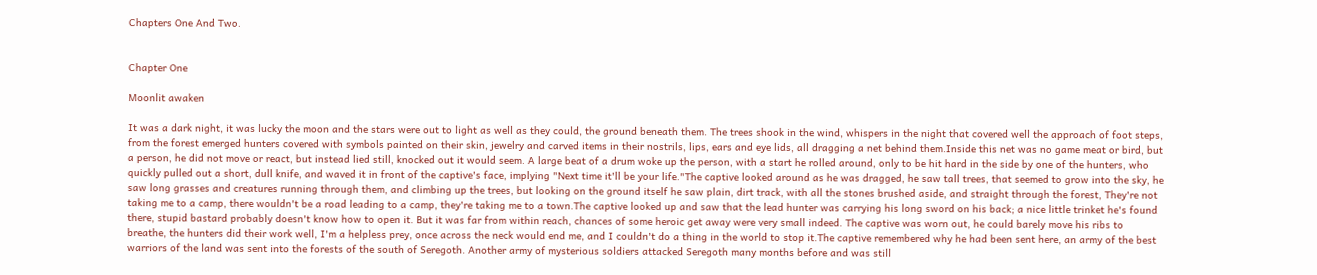Chapters One And Two.


Chapter One

Moonlit awaken

It was a dark night, it was lucky the moon and the stars were out to light as well as they could, the ground beneath them. The trees shook in the wind, whispers in the night that covered well the approach of foot steps, from the forest emerged hunters covered with symbols painted on their skin, jewelry and carved items in their nostrils, lips, ears and eye lids, all dragging a net behind them.Inside this net was no game meat or bird, but a person, he did not move or react, but instead lied still, knocked out it would seem. A large beat of a drum woke up the person, with a start he rolled around, only to be hit hard in the side by one of the hunters, who quickly pulled out a short, dull knife, and waved it in front of the captive's face, implying "Next time it'll be your life."The captive looked around as he was dragged, he saw tall trees, that seemed to grow into the sky, he saw long grasses and creatures running through them, and climbing up the trees, but looking on the ground itself he saw plain, dirt track, with all the stones brushed aside, and straight through the forest, They're not taking me to a camp, there wouldn't be a road leading to a camp, they're taking me to a town.The captive looked up and saw that the lead hunter was carrying his long sword on his back; a nice little trinket he's found there, stupid bastard probably doesn't know how to open it. But it was far from within reach, chances of some heroic get away were very small indeed. The captive was worn out, he could barely move his ribs to breathe, the hunters did their work well, I'm a helpless prey, once across the neck would end me, and I couldn't do a thing in the world to stop it.The captive remembered why he had been sent here, an army of the best warriors of the land was sent into the forests of the south of Seregoth. Another army of mysterious soldiers attacked Seregoth many months before and was still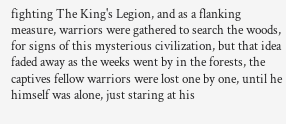fighting The King's Legion, and as a flanking measure, warriors were gathered to search the woods, for signs of this mysterious civilization, but that idea faded away as the weeks went by in the forests, the captives fellow warriors were lost one by one, until he himself was alone, just staring at his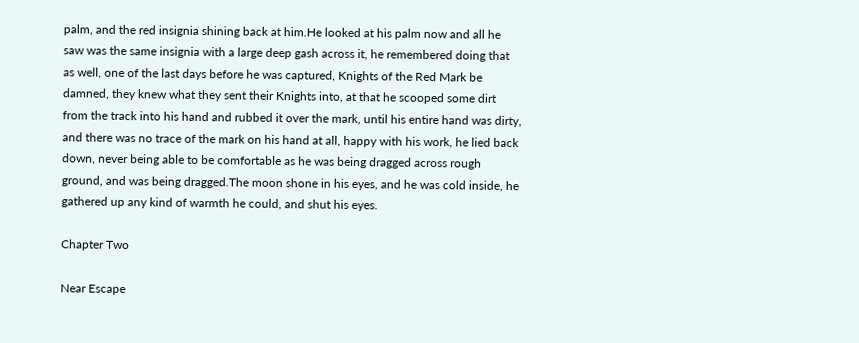palm, and the red insignia shining back at him.He looked at his palm now and all he saw was the same insignia with a large deep gash across it, he remembered doing that as well, one of the last days before he was captured, Knights of the Red Mark be damned, they knew what they sent their Knights into, at that he scooped some dirt from the track into his hand and rubbed it over the mark, until his entire hand was dirty, and there was no trace of the mark on his hand at all, happy with his work, he lied back down, never being able to be comfortable as he was being dragged across rough ground, and was being dragged.The moon shone in his eyes, and he was cold inside, he gathered up any kind of warmth he could, and shut his eyes.

Chapter Two

Near Escape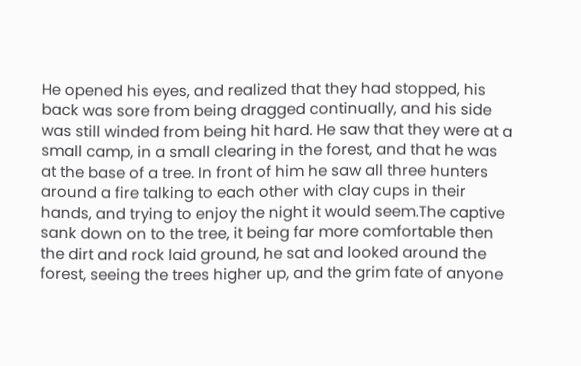He opened his eyes, and realized that they had stopped, his back was sore from being dragged continually, and his side was still winded from being hit hard. He saw that they were at a small camp, in a small clearing in the forest, and that he was at the base of a tree. In front of him he saw all three hunters around a fire talking to each other with clay cups in their hands, and trying to enjoy the night it would seem.The captive sank down on to the tree, it being far more comfortable then the dirt and rock laid ground, he sat and looked around the forest, seeing the trees higher up, and the grim fate of anyone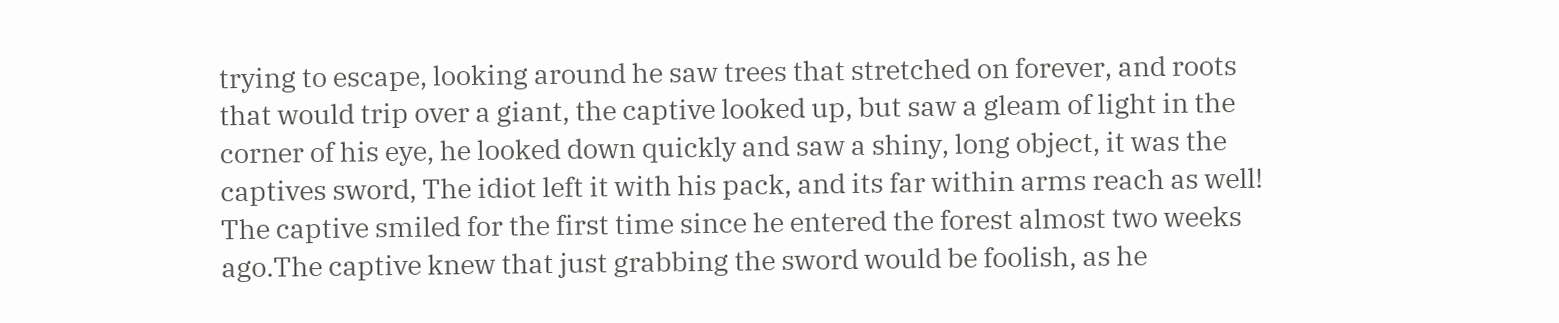trying to escape, looking around he saw trees that stretched on forever, and roots that would trip over a giant, the captive looked up, but saw a gleam of light in the corner of his eye, he looked down quickly and saw a shiny, long object, it was the captives sword, The idiot left it with his pack, and its far within arms reach as well! The captive smiled for the first time since he entered the forest almost two weeks ago.The captive knew that just grabbing the sword would be foolish, as he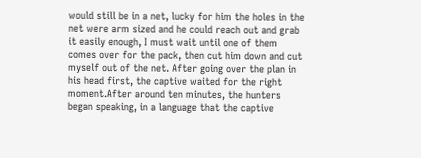would still be in a net, lucky for him the holes in the net were arm sized and he could reach out and grab it easily enough, I must wait until one of them comes over for the pack, then cut him down and cut myself out of the net. After going over the plan in his head first, the captive waited for the right moment.After around ten minutes, the hunters began speaking, in a language that the captive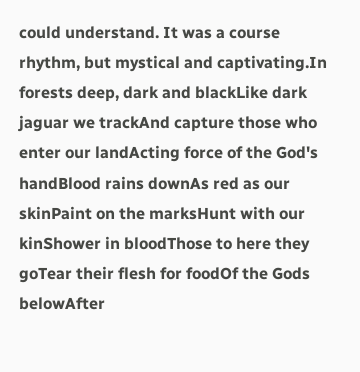could understand. It was a course rhythm, but mystical and captivating.In forests deep, dark and blackLike dark jaguar we trackAnd capture those who enter our landActing force of the God's handBlood rains downAs red as our skinPaint on the marksHunt with our kinShower in bloodThose to here they goTear their flesh for foodOf the Gods belowAfter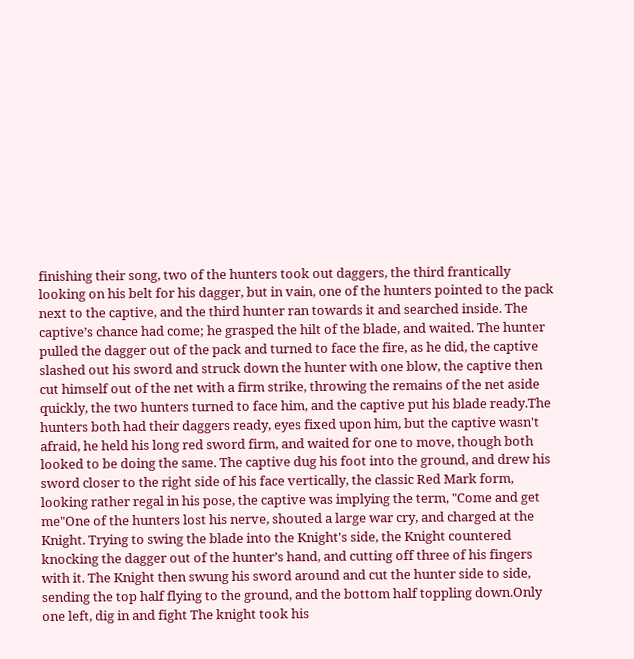finishing their song, two of the hunters took out daggers, the third frantically looking on his belt for his dagger, but in vain, one of the hunters pointed to the pack next to the captive, and the third hunter ran towards it and searched inside. The captive’s chance had come; he grasped the hilt of the blade, and waited. The hunter pulled the dagger out of the pack and turned to face the fire, as he did, the captive slashed out his sword and struck down the hunter with one blow, the captive then cut himself out of the net with a firm strike, throwing the remains of the net aside quickly, the two hunters turned to face him, and the captive put his blade ready.The hunters both had their daggers ready, eyes fixed upon him, but the captive wasn't afraid, he held his long red sword firm, and waited for one to move, though both looked to be doing the same. The captive dug his foot into the ground, and drew his sword closer to the right side of his face vertically, the classic Red Mark form, looking rather regal in his pose, the captive was implying the term, "Come and get me"One of the hunters lost his nerve, shouted a large war cry, and charged at the Knight. Trying to swing the blade into the Knight's side, the Knight countered knocking the dagger out of the hunter’s hand, and cutting off three of his fingers with it. The Knight then swung his sword around and cut the hunter side to side, sending the top half flying to the ground, and the bottom half toppling down.Only one left, dig in and fight The knight took his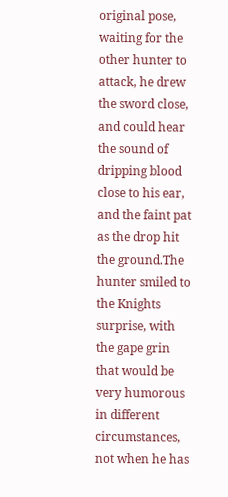original pose, waiting for the other hunter to attack, he drew the sword close, and could hear the sound of dripping blood close to his ear, and the faint pat as the drop hit the ground.The hunter smiled to the Knights surprise, with the gape grin that would be very humorous in different circumstances, not when he has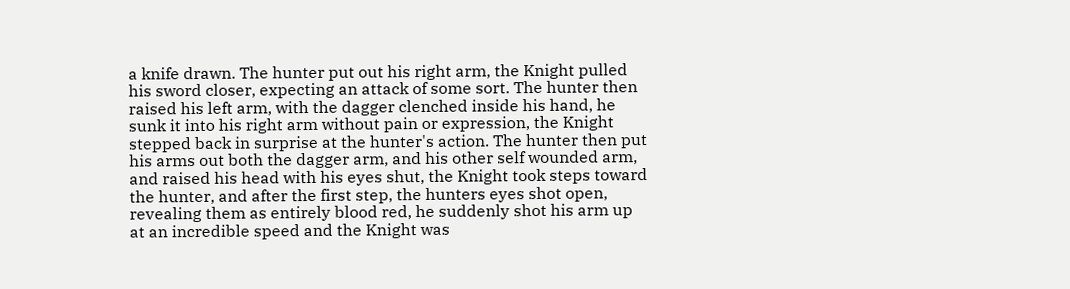a knife drawn. The hunter put out his right arm, the Knight pulled his sword closer, expecting an attack of some sort. The hunter then raised his left arm, with the dagger clenched inside his hand, he sunk it into his right arm without pain or expression, the Knight stepped back in surprise at the hunter's action. The hunter then put his arms out both the dagger arm, and his other self wounded arm, and raised his head with his eyes shut, the Knight took steps toward the hunter, and after the first step, the hunters eyes shot open, revealing them as entirely blood red, he suddenly shot his arm up at an incredible speed and the Knight was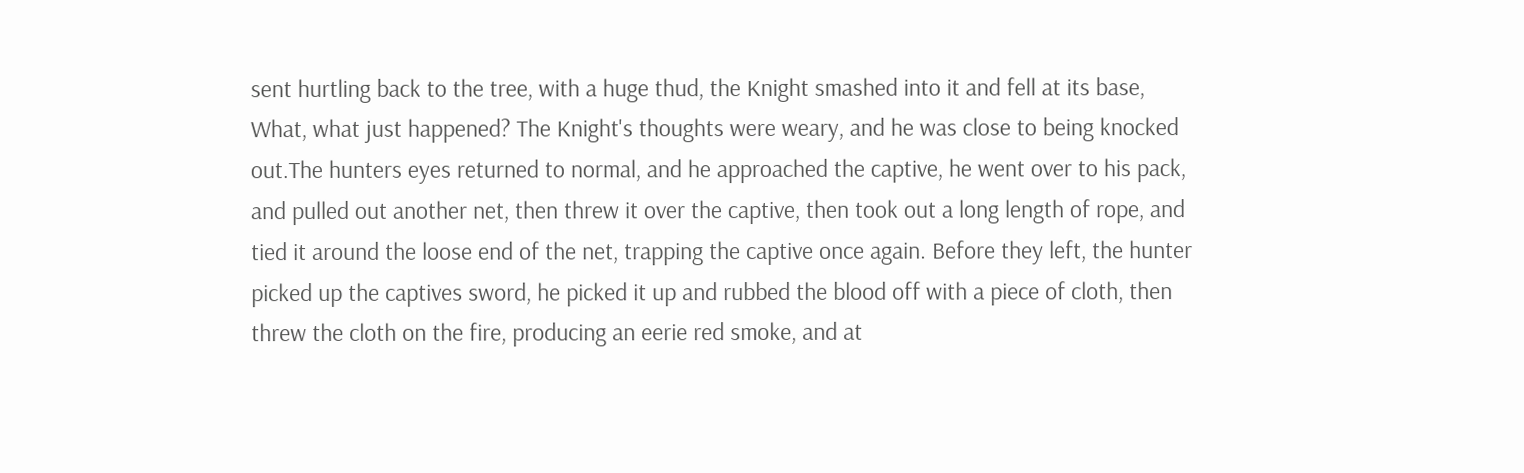sent hurtling back to the tree, with a huge thud, the Knight smashed into it and fell at its base, What, what just happened? The Knight's thoughts were weary, and he was close to being knocked out.The hunters eyes returned to normal, and he approached the captive, he went over to his pack, and pulled out another net, then threw it over the captive, then took out a long length of rope, and tied it around the loose end of the net, trapping the captive once again. Before they left, the hunter picked up the captives sword, he picked it up and rubbed the blood off with a piece of cloth, then threw the cloth on the fire, producing an eerie red smoke, and at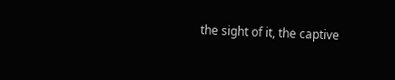the sight of it, the captive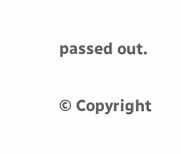passed out.

© Copyright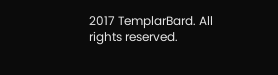2017 TemplarBard. All rights reserved.